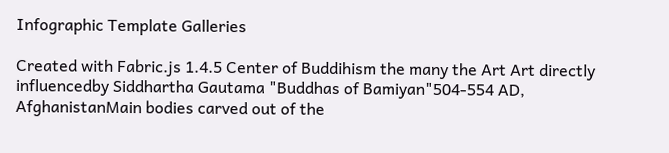Infographic Template Galleries

Created with Fabric.js 1.4.5 Center of Buddihism the many the Art Art directly influencedby Siddhartha Gautama "Buddhas of Bamiyan"504-554 AD, AfghanistanMain bodies carved out of the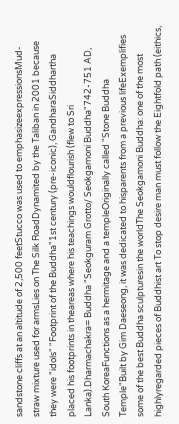sandstone cliffs at an altitude of 2,500 feetStucco was used to emphasizeexpressionsMud-straw mixture used for armsLies on The Silk RoadDynamited by the Taliban in 2001 because they were "idols" "Footprint of the Buddha"1st century (pre-iconic), GandharaSiddhartha placed his footprints in theareas where his teachings wouldflourish (flew to Sri Lanka).Dharmachakra= Buddha "Seokguram Grotto/ Seokgamoni Buddha"742-751 AD, South KoreaFunctions as a hermitage and a templeOriginally called "Stone Buddha Temple"Built by Gim Daeseong, it was dedicated to hisparents from a previous lifeExemplifies some of the best Buddha sculpturesin the worldThe Seokgamoni Buddha: one of the most highlyregarded pieces of Buddhist art To stop desire man must follow the Eightfold path (eithics,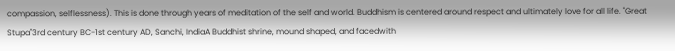compassion, selflessness). This is done through years of meditation of the self and world. Buddhism is centered around respect and ultimately love for all life. "Great Stupa"3rd century BC-1st century AD, Sanchi, IndiaA Buddhist shrine, mound shaped, and facedwith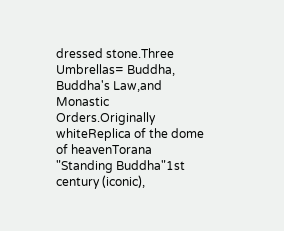dressed stone.Three Umbrellas= Buddha, Buddha's Law,and Monastic Orders.Originally whiteReplica of the dome of heavenTorana "Standing Buddha"1st century (iconic),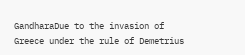GandharaDue to the invasion of Greece under the rule of Demetrius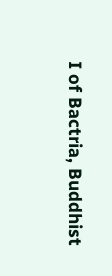I of Bactria, Buddhist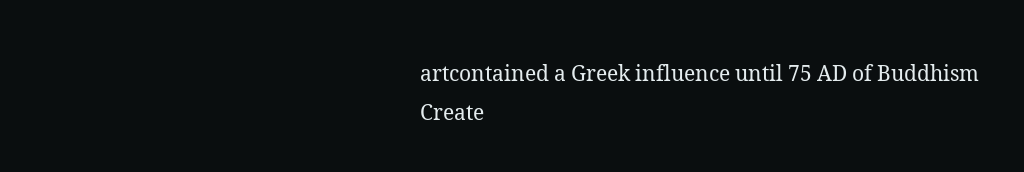artcontained a Greek influence until 75 AD of Buddhism
Create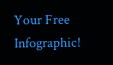Your Free Infographic!